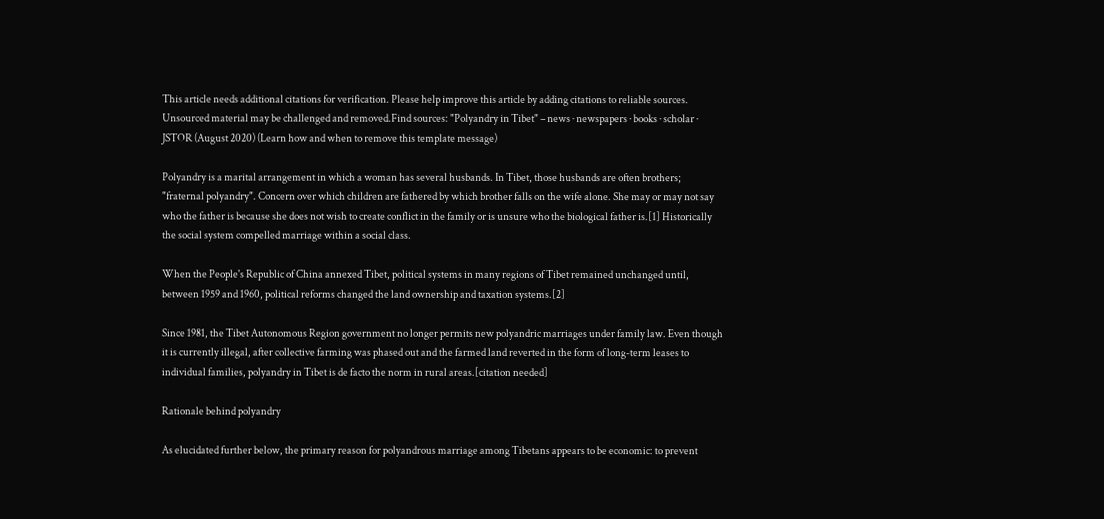This article needs additional citations for verification. Please help improve this article by adding citations to reliable sources. Unsourced material may be challenged and removed.Find sources: "Polyandry in Tibet" – news · newspapers · books · scholar · JSTOR (August 2020) (Learn how and when to remove this template message)

Polyandry is a marital arrangement in which a woman has several husbands. In Tibet, those husbands are often brothers; "fraternal polyandry". Concern over which children are fathered by which brother falls on the wife alone. She may or may not say who the father is because she does not wish to create conflict in the family or is unsure who the biological father is.[1] Historically the social system compelled marriage within a social class.

When the People's Republic of China annexed Tibet, political systems in many regions of Tibet remained unchanged until, between 1959 and 1960, political reforms changed the land ownership and taxation systems.[2]

Since 1981, the Tibet Autonomous Region government no longer permits new polyandric marriages under family law. Even though it is currently illegal, after collective farming was phased out and the farmed land reverted in the form of long-term leases to individual families, polyandry in Tibet is de facto the norm in rural areas.[citation needed]

Rationale behind polyandry

As elucidated further below, the primary reason for polyandrous marriage among Tibetans appears to be economic: to prevent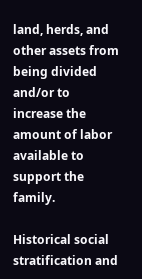land, herds, and other assets from being divided and/or to increase the amount of labor available to support the family.

Historical social stratification and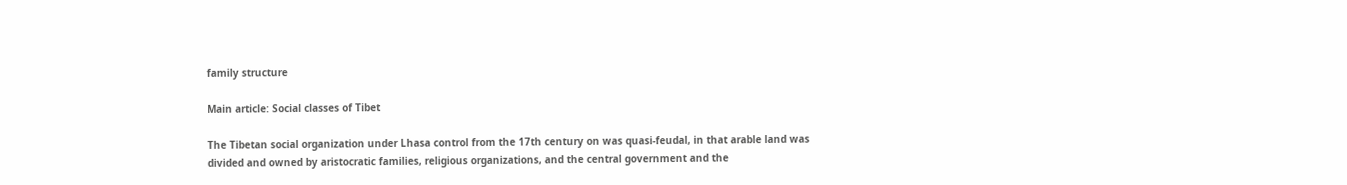family structure

Main article: Social classes of Tibet

The Tibetan social organization under Lhasa control from the 17th century on was quasi-feudal, in that arable land was divided and owned by aristocratic families, religious organizations, and the central government and the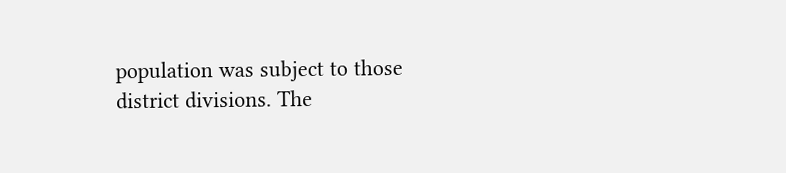population was subject to those district divisions. The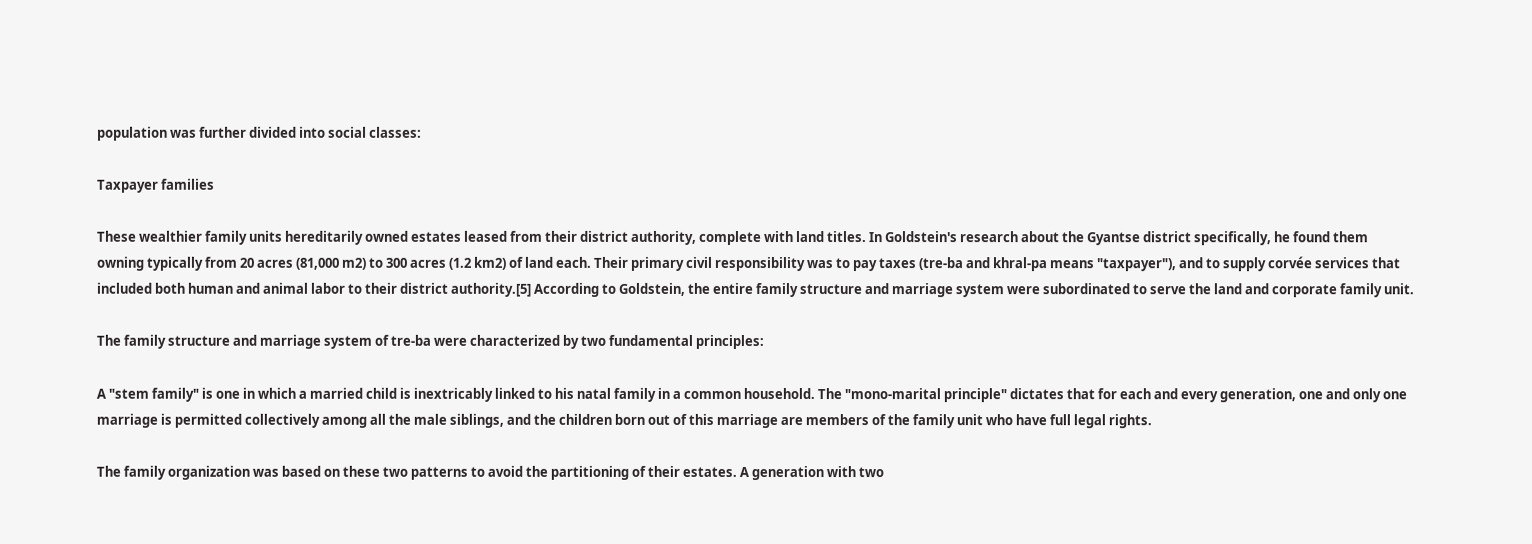population was further divided into social classes:

Taxpayer families

These wealthier family units hereditarily owned estates leased from their district authority, complete with land titles. In Goldstein's research about the Gyantse district specifically, he found them owning typically from 20 acres (81,000 m2) to 300 acres (1.2 km2) of land each. Their primary civil responsibility was to pay taxes (tre-ba and khral-pa means "taxpayer"), and to supply corvée services that included both human and animal labor to their district authority.[5] According to Goldstein, the entire family structure and marriage system were subordinated to serve the land and corporate family unit.

The family structure and marriage system of tre-ba were characterized by two fundamental principles:

A "stem family" is one in which a married child is inextricably linked to his natal family in a common household. The "mono-marital principle" dictates that for each and every generation, one and only one marriage is permitted collectively among all the male siblings, and the children born out of this marriage are members of the family unit who have full legal rights.

The family organization was based on these two patterns to avoid the partitioning of their estates. A generation with two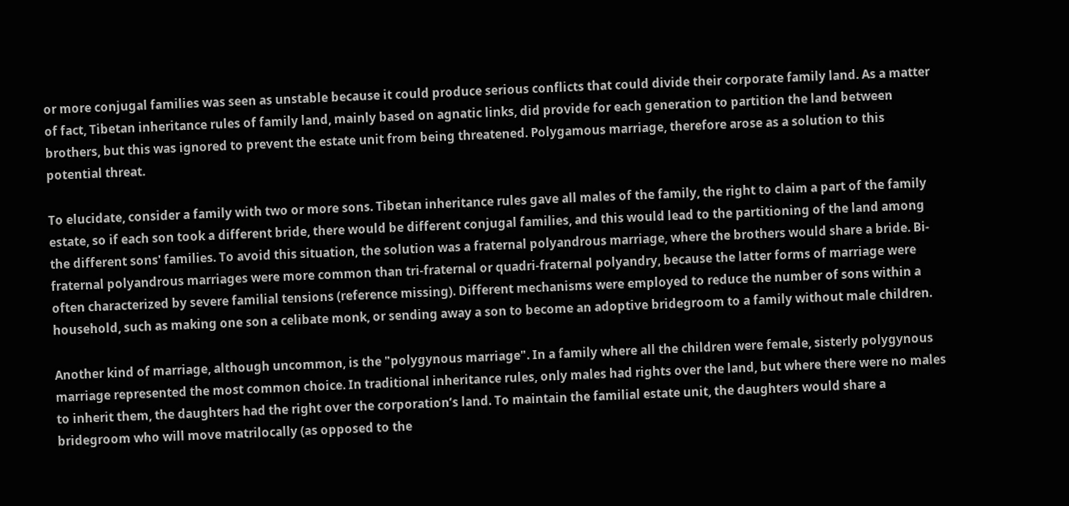or more conjugal families was seen as unstable because it could produce serious conflicts that could divide their corporate family land. As a matter of fact, Tibetan inheritance rules of family land, mainly based on agnatic links, did provide for each generation to partition the land between brothers, but this was ignored to prevent the estate unit from being threatened. Polygamous marriage, therefore arose as a solution to this potential threat.

To elucidate, consider a family with two or more sons. Tibetan inheritance rules gave all males of the family, the right to claim a part of the family estate, so if each son took a different bride, there would be different conjugal families, and this would lead to the partitioning of the land among the different sons' families. To avoid this situation, the solution was a fraternal polyandrous marriage, where the brothers would share a bride. Bi-fraternal polyandrous marriages were more common than tri-fraternal or quadri-fraternal polyandry, because the latter forms of marriage were often characterized by severe familial tensions (reference missing). Different mechanisms were employed to reduce the number of sons within a household, such as making one son a celibate monk, or sending away a son to become an adoptive bridegroom to a family without male children.

Another kind of marriage, although uncommon, is the "polygynous marriage". In a family where all the children were female, sisterly polygynous marriage represented the most common choice. In traditional inheritance rules, only males had rights over the land, but where there were no males to inherit them, the daughters had the right over the corporation’s land. To maintain the familial estate unit, the daughters would share a bridegroom who will move matrilocally (as opposed to the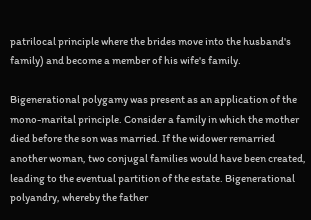patrilocal principle where the brides move into the husband's family) and become a member of his wife's family.

Bigenerational polygamy was present as an application of the mono-marital principle. Consider a family in which the mother died before the son was married. If the widower remarried another woman, two conjugal families would have been created, leading to the eventual partition of the estate. Bigenerational polyandry, whereby the father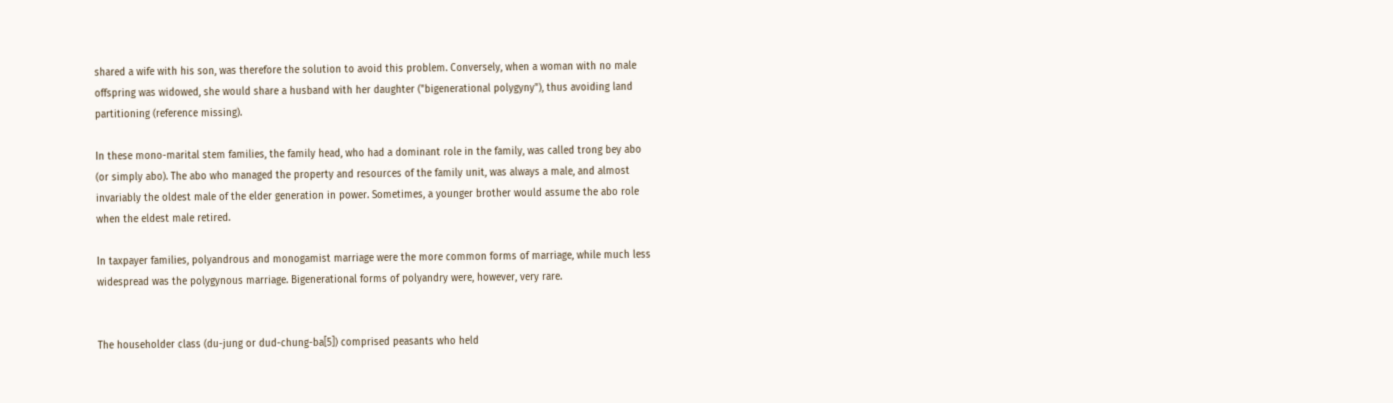shared a wife with his son, was therefore the solution to avoid this problem. Conversely, when a woman with no male offspring was widowed, she would share a husband with her daughter ("bigenerational polygyny"), thus avoiding land partitioning (reference missing).

In these mono-marital stem families, the family head, who had a dominant role in the family, was called trong bey abo (or simply abo). The abo who managed the property and resources of the family unit, was always a male, and almost invariably the oldest male of the elder generation in power. Sometimes, a younger brother would assume the abo role when the eldest male retired.

In taxpayer families, polyandrous and monogamist marriage were the more common forms of marriage, while much less widespread was the polygynous marriage. Bigenerational forms of polyandry were, however, very rare.


The householder class (du-jung or dud-chung-ba[5]) comprised peasants who held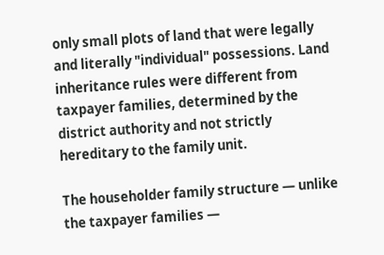only small plots of land that were legally and literally "individual" possessions. Land inheritance rules were different from taxpayer families, determined by the district authority and not strictly hereditary to the family unit.

The householder family structure — unlike the taxpayer families —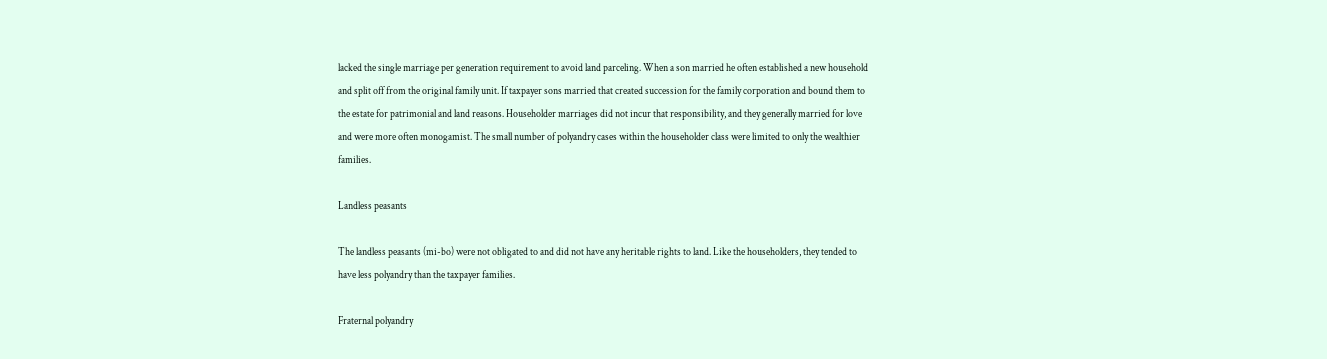lacked the single marriage per generation requirement to avoid land parceling. When a son married he often established a new household and split off from the original family unit. If taxpayer sons married that created succession for the family corporation and bound them to the estate for patrimonial and land reasons. Householder marriages did not incur that responsibility, and they generally married for love and were more often monogamist. The small number of polyandry cases within the householder class were limited to only the wealthier families.

Landless peasants

The landless peasants (mi-bo) were not obligated to and did not have any heritable rights to land. Like the householders, they tended to have less polyandry than the taxpayer families.

Fraternal polyandry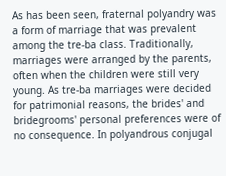As has been seen, fraternal polyandry was a form of marriage that was prevalent among the tre-ba class. Traditionally, marriages were arranged by the parents, often when the children were still very young. As tre-ba marriages were decided for patrimonial reasons, the brides' and bridegrooms' personal preferences were of no consequence. In polyandrous conjugal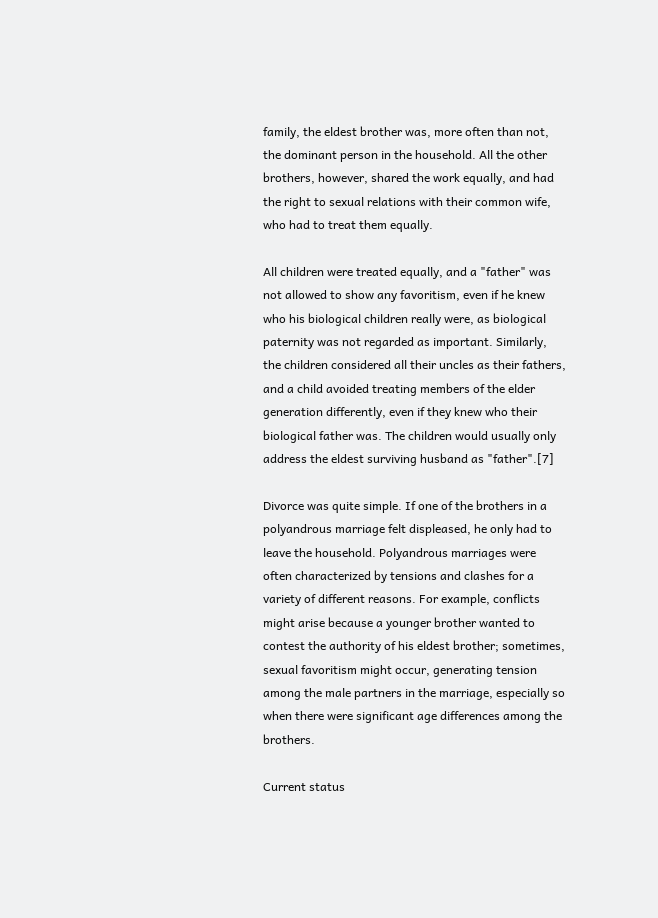family, the eldest brother was, more often than not, the dominant person in the household. All the other brothers, however, shared the work equally, and had the right to sexual relations with their common wife, who had to treat them equally.

All children were treated equally, and a "father" was not allowed to show any favoritism, even if he knew who his biological children really were, as biological paternity was not regarded as important. Similarly, the children considered all their uncles as their fathers, and a child avoided treating members of the elder generation differently, even if they knew who their biological father was. The children would usually only address the eldest surviving husband as "father".[7]

Divorce was quite simple. If one of the brothers in a polyandrous marriage felt displeased, he only had to leave the household. Polyandrous marriages were often characterized by tensions and clashes for a variety of different reasons. For example, conflicts might arise because a younger brother wanted to contest the authority of his eldest brother; sometimes, sexual favoritism might occur, generating tension among the male partners in the marriage, especially so when there were significant age differences among the brothers.

Current status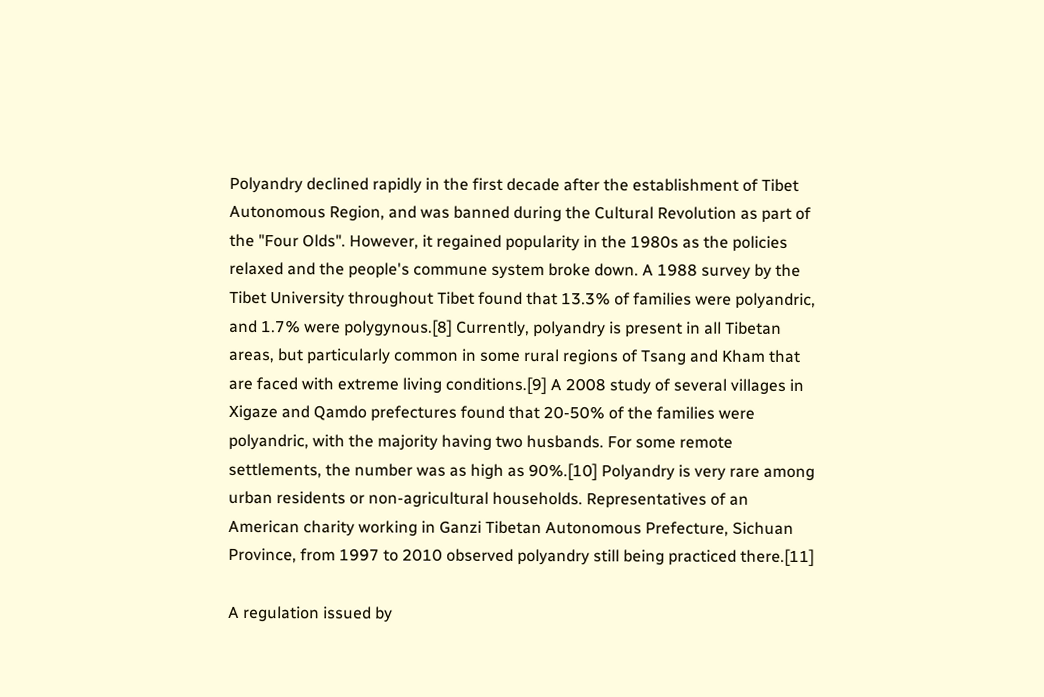Polyandry declined rapidly in the first decade after the establishment of Tibet Autonomous Region, and was banned during the Cultural Revolution as part of the "Four Olds". However, it regained popularity in the 1980s as the policies relaxed and the people's commune system broke down. A 1988 survey by the Tibet University throughout Tibet found that 13.3% of families were polyandric, and 1.7% were polygynous.[8] Currently, polyandry is present in all Tibetan areas, but particularly common in some rural regions of Tsang and Kham that are faced with extreme living conditions.[9] A 2008 study of several villages in Xigaze and Qamdo prefectures found that 20-50% of the families were polyandric, with the majority having two husbands. For some remote settlements, the number was as high as 90%.[10] Polyandry is very rare among urban residents or non-agricultural households. Representatives of an American charity working in Ganzi Tibetan Autonomous Prefecture, Sichuan Province, from 1997 to 2010 observed polyandry still being practiced there.[11]

A regulation issued by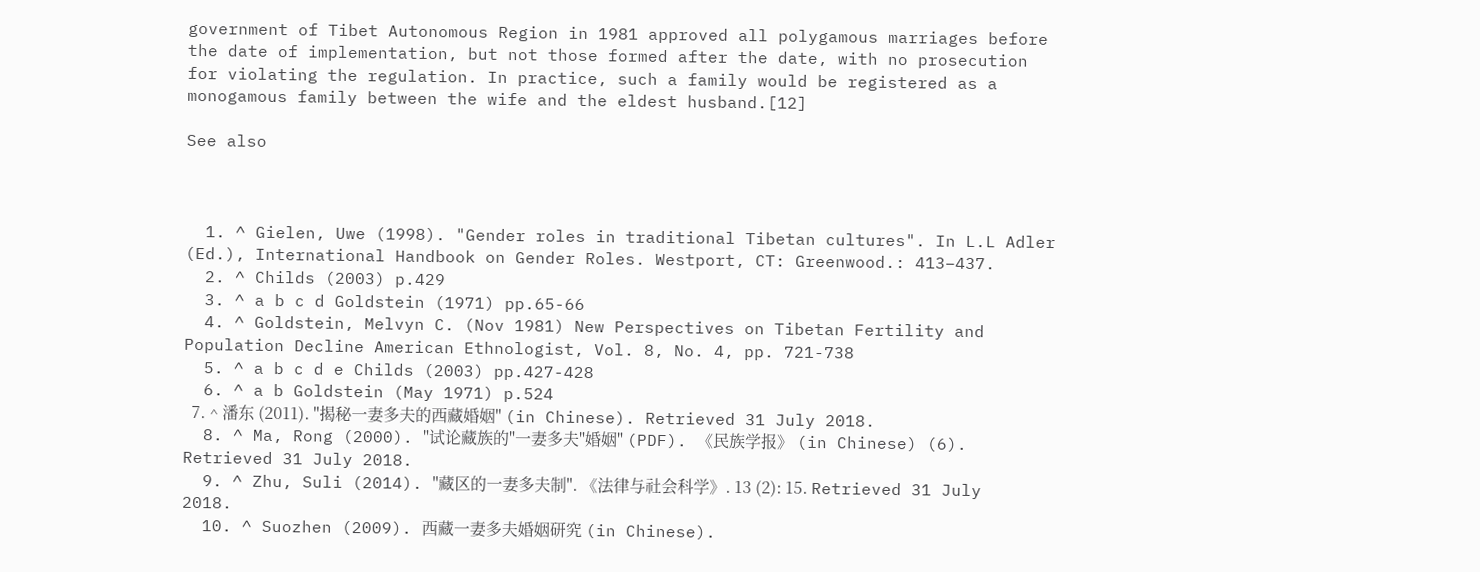government of Tibet Autonomous Region in 1981 approved all polygamous marriages before the date of implementation, but not those formed after the date, with no prosecution for violating the regulation. In practice, such a family would be registered as a monogamous family between the wife and the eldest husband.[12]

See also



  1. ^ Gielen, Uwe (1998). "Gender roles in traditional Tibetan cultures". In L.L Adler (Ed.), International Handbook on Gender Roles. Westport, CT: Greenwood.: 413–437.
  2. ^ Childs (2003) p.429
  3. ^ a b c d Goldstein (1971) pp.65-66
  4. ^ Goldstein, Melvyn C. (Nov 1981) New Perspectives on Tibetan Fertility and Population Decline American Ethnologist, Vol. 8, No. 4, pp. 721-738
  5. ^ a b c d e Childs (2003) pp.427-428
  6. ^ a b Goldstein (May 1971) p.524
  7. ^ 潘东 (2011). "揭秘一妻多夫的西藏婚姻" (in Chinese). Retrieved 31 July 2018.
  8. ^ Ma, Rong (2000). "试论藏族的"一妻多夫"婚姻" (PDF). 《民族学报》 (in Chinese) (6). Retrieved 31 July 2018.
  9. ^ Zhu, Suli (2014). "藏区的一妻多夫制". 《法律与社会科学》. 13 (2): 15. Retrieved 31 July 2018.
  10. ^ Suozhen (2009). 西藏一妻多夫婚姻研究 (in Chinese).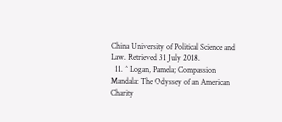China University of Political Science and Law. Retrieved 31 July 2018.
  11. ^ Logan, Pamela; Compassion Mandala: The Odyssey of an American Charity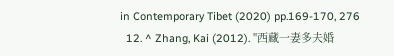in Contemporary Tibet (2020) pp.169-170, 276
  12. ^ Zhang, Kai (2012). "西藏一妻多夫婚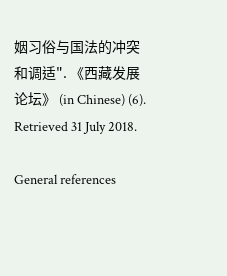姻习俗与国法的冲突和调适". 《西藏发展论坛》 (in Chinese) (6). Retrieved 31 July 2018.

General references